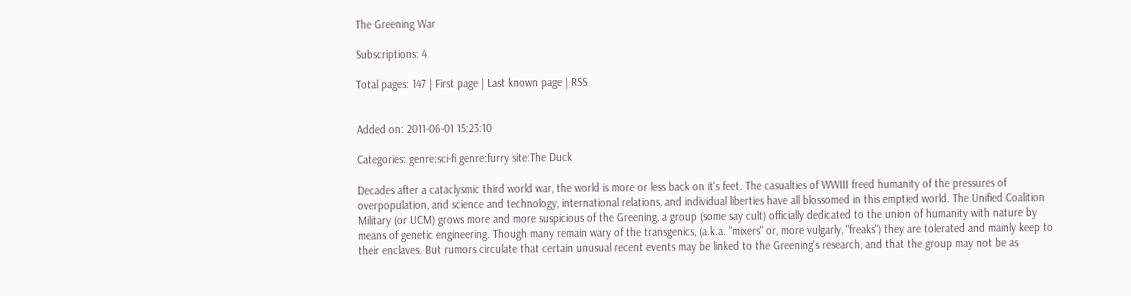The Greening War

Subscriptions: 4

Total pages: 147 | First page | Last known page | RSS


Added on: 2011-06-01 15:23:10

Categories: genre:sci-fi genre:furry site:The Duck

Decades after a cataclysmic third world war, the world is more or less back on it's feet. The casualties of WWIII freed humanity of the pressures of overpopulation, and science and technology, international relations, and individual liberties have all blossomed in this emptied world. The Unified Coalition Military (or UCM) grows more and more suspicious of the Greening, a group (some say cult) officially dedicated to the union of humanity with nature by means of genetic engineering. Though many remain wary of the transgenics, (a.k.a. "mixers" or, more vulgarly, "freaks") they are tolerated and mainly keep to their enclaves. But rumors circulate that certain unusual recent events may be linked to the Greening's research, and that the group may not be as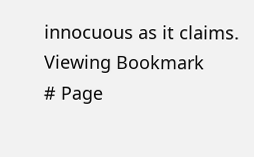innocuous as it claims.
Viewing Bookmark
# Page